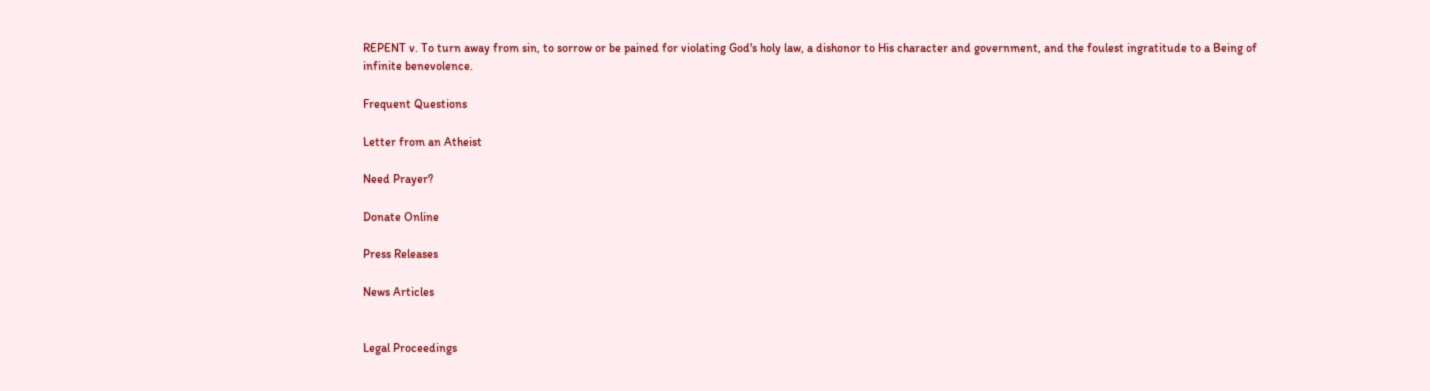REPENT v. To turn away from sin, to sorrow or be pained for violating God's holy law, a dishonor to His character and government, and the foulest ingratitude to a Being of infinite benevolence.

Frequent Questions

Letter from an Atheist

Need Prayer?

Donate Online

Press Releases

News Articles


Legal Proceedings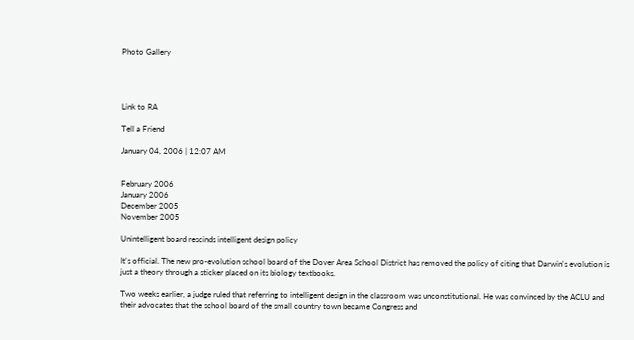Photo Gallery




Link to RA

Tell a Friend

January 04, 2006 | 12:07 AM


February 2006
January 2006
December 2005
November 2005

Unintelligent board rescinds intelligent design policy

It's official. The new pro-evolution school board of the Dover Area School District has removed the policy of citing that Darwin's evolution is just a theory through a sticker placed on its biology textbooks.

Two weeks earlier, a judge ruled that referring to intelligent design in the classroom was unconstitutional. He was convinced by the ACLU and their advocates that the school board of the small country town became Congress and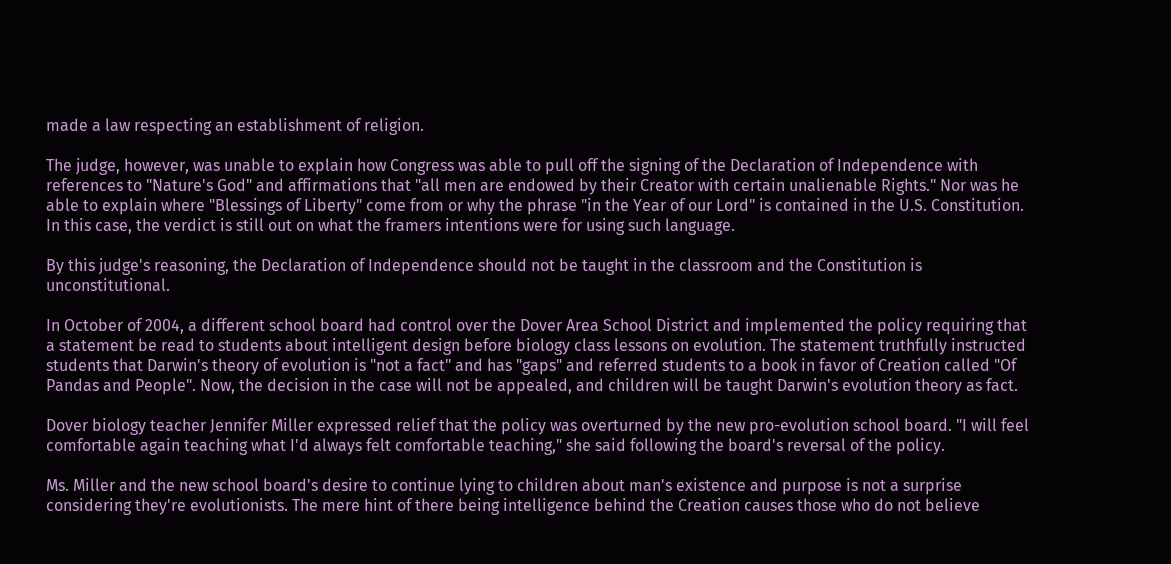made a law respecting an establishment of religion.

The judge, however, was unable to explain how Congress was able to pull off the signing of the Declaration of Independence with references to "Nature's God" and affirmations that "all men are endowed by their Creator with certain unalienable Rights." Nor was he able to explain where "Blessings of Liberty" come from or why the phrase "in the Year of our Lord" is contained in the U.S. Constitution. In this case, the verdict is still out on what the framers intentions were for using such language.

By this judge's reasoning, the Declaration of Independence should not be taught in the classroom and the Constitution is unconstitutional.

In October of 2004, a different school board had control over the Dover Area School District and implemented the policy requiring that a statement be read to students about intelligent design before biology class lessons on evolution. The statement truthfully instructed students that Darwin's theory of evolution is "not a fact" and has "gaps" and referred students to a book in favor of Creation called "Of Pandas and People". Now, the decision in the case will not be appealed, and children will be taught Darwin's evolution theory as fact.

Dover biology teacher Jennifer Miller expressed relief that the policy was overturned by the new pro-evolution school board. "I will feel comfortable again teaching what I'd always felt comfortable teaching," she said following the board's reversal of the policy.

Ms. Miller and the new school board's desire to continue lying to children about man's existence and purpose is not a surprise considering they're evolutionists. The mere hint of there being intelligence behind the Creation causes those who do not believe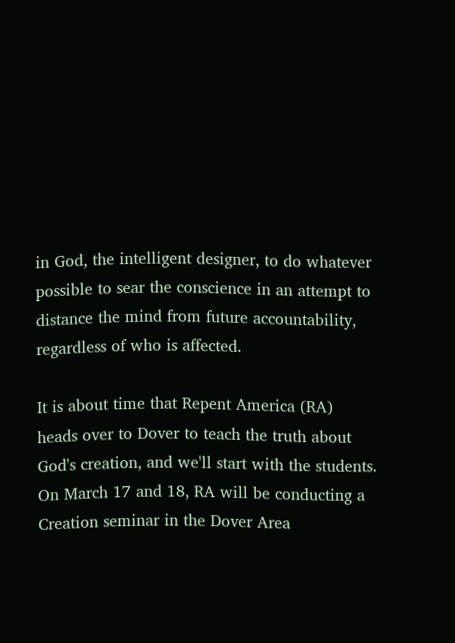in God, the intelligent designer, to do whatever possible to sear the conscience in an attempt to distance the mind from future accountability, regardless of who is affected.

It is about time that Repent America (RA) heads over to Dover to teach the truth about God's creation, and we'll start with the students. On March 17 and 18, RA will be conducting a Creation seminar in the Dover Area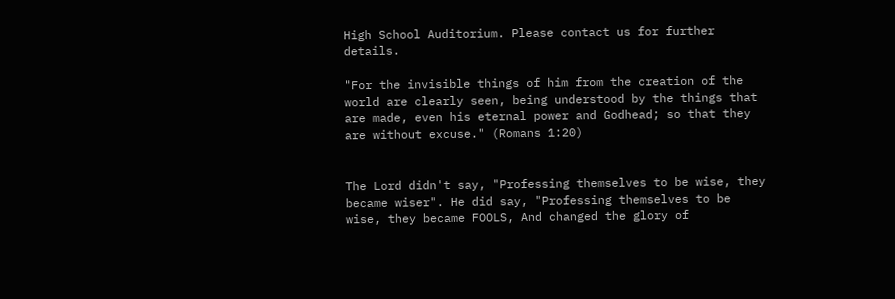High School Auditorium. Please contact us for further details.

"For the invisible things of him from the creation of the world are clearly seen, being understood by the things that are made, even his eternal power and Godhead; so that they are without excuse." (Romans 1:20)


The Lord didn't say, "Professing themselves to be wise, they became wiser". He did say, "Professing themselves to be wise, they became FOOLS, And changed the glory of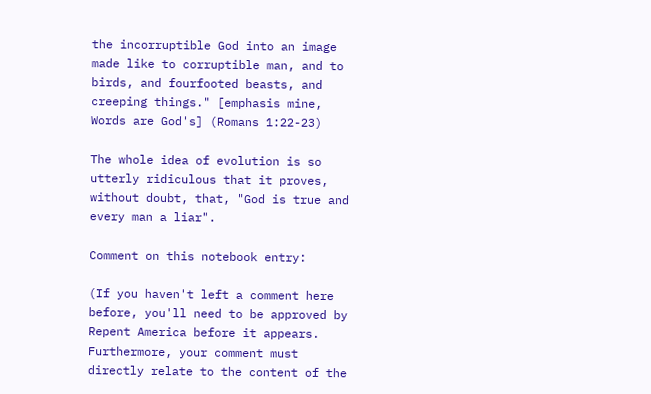the incorruptible God into an image made like to corruptible man, and to birds, and fourfooted beasts, and creeping things." [emphasis mine, Words are God's] (Romans 1:22-23)

The whole idea of evolution is so utterly ridiculous that it proves, without doubt, that, "God is true and every man a liar".

Comment on this notebook entry:

(If you haven't left a comment here before, you'll need to be approved by Repent America before it appears. Furthermore, your comment must directly relate to the content of the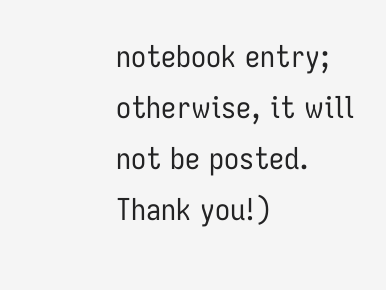notebook entry; otherwise, it will not be posted. Thank you!)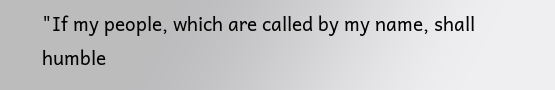"If my people, which are called by my name, shall humble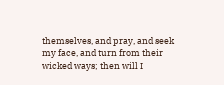themselves, and pray, and seek my face, and turn from their wicked ways; then will I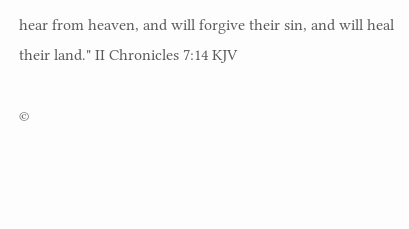hear from heaven, and will forgive their sin, and will heal their land." II Chronicles 7:14 KJV

©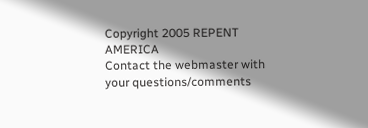Copyright 2005 REPENT AMERICA
Contact the webmaster with your questions/comments